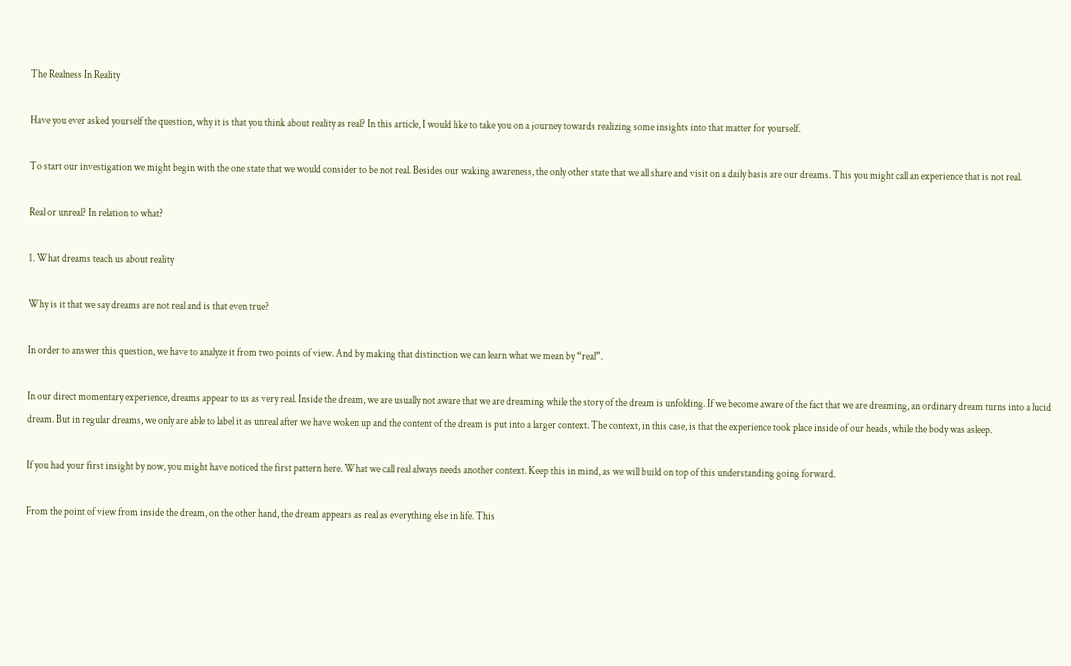The Realness In Reality

Have you ever asked yourself the question, why it is that you think about reality as real? In this article, I would like to take you on a journey towards realizing some insights into that matter for yourself.

To start our investigation we might begin with the one state that we would consider to be not real. Besides our waking awareness, the only other state that we all share and visit on a daily basis are our dreams. This you might call an experience that is not real.

Real or unreal? In relation to what?

1. What dreams teach us about reality

Why is it that we say dreams are not real and is that even true?

In order to answer this question, we have to analyze it from two points of view. And by making that distinction we can learn what we mean by “real”.

In our direct momentary experience, dreams appear to us as very real. Inside the dream, we are usually not aware that we are dreaming while the story of the dream is unfolding. If we become aware of the fact that we are dreaming, an ordinary dream turns into a lucid dream. But in regular dreams, we only are able to label it as unreal after we have woken up and the content of the dream is put into a larger context. The context, in this case, is that the experience took place inside of our heads, while the body was asleep.

If you had your first insight by now, you might have noticed the first pattern here. What we call real always needs another context. Keep this in mind, as we will build on top of this understanding going forward.

From the point of view from inside the dream, on the other hand, the dream appears as real as everything else in life. This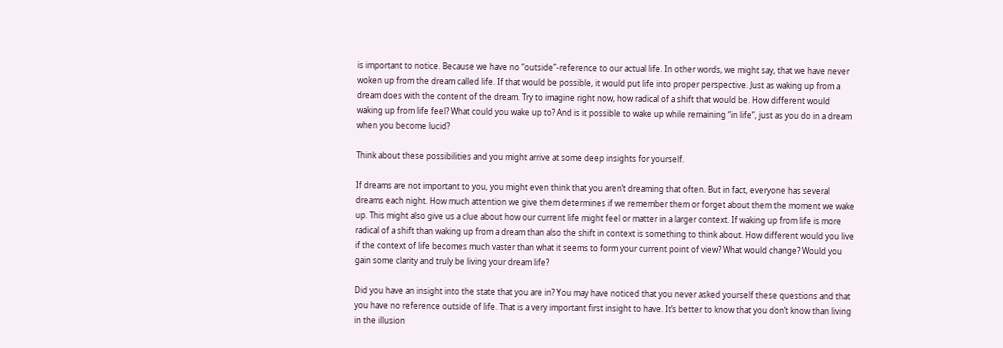is important to notice. Because we have no “outside”-reference to our actual life. In other words, we might say, that we have never woken up from the dream called life. If that would be possible, it would put life into proper perspective. Just as waking up from a dream does with the content of the dream. Try to imagine right now, how radical of a shift that would be. How different would waking up from life feel? What could you wake up to? And is it possible to wake up while remaining “in life”, just as you do in a dream when you become lucid?

Think about these possibilities and you might arrive at some deep insights for yourself.

If dreams are not important to you, you might even think that you aren’t dreaming that often. But in fact, everyone has several dreams each night. How much attention we give them determines if we remember them or forget about them the moment we wake up. This might also give us a clue about how our current life might feel or matter in a larger context. If waking up from life is more radical of a shift than waking up from a dream than also the shift in context is something to think about. How different would you live if the context of life becomes much vaster than what it seems to form your current point of view? What would change? Would you gain some clarity and truly be living your dream life?

Did you have an insight into the state that you are in? You may have noticed that you never asked yourself these questions and that you have no reference outside of life. That is a very important first insight to have. It’s better to know that you don’t know than living in the illusion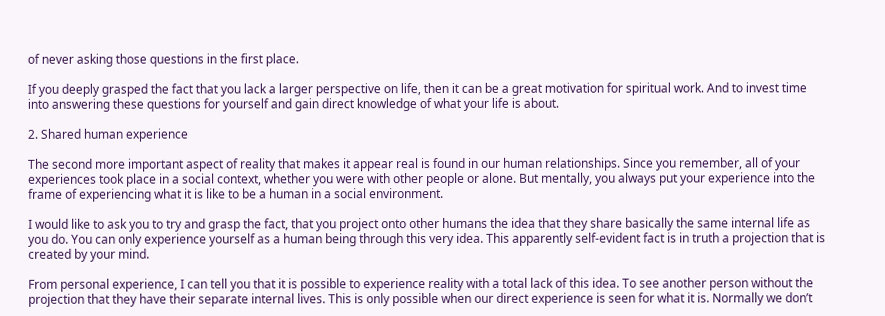of never asking those questions in the first place.

If you deeply grasped the fact that you lack a larger perspective on life, then it can be a great motivation for spiritual work. And to invest time into answering these questions for yourself and gain direct knowledge of what your life is about.

2. Shared human experience

The second more important aspect of reality that makes it appear real is found in our human relationships. Since you remember, all of your experiences took place in a social context, whether you were with other people or alone. But mentally, you always put your experience into the frame of experiencing what it is like to be a human in a social environment.

I would like to ask you to try and grasp the fact, that you project onto other humans the idea that they share basically the same internal life as you do. You can only experience yourself as a human being through this very idea. This apparently self-evident fact is in truth a projection that is created by your mind.

From personal experience, I can tell you that it is possible to experience reality with a total lack of this idea. To see another person without the projection that they have their separate internal lives. This is only possible when our direct experience is seen for what it is. Normally we don’t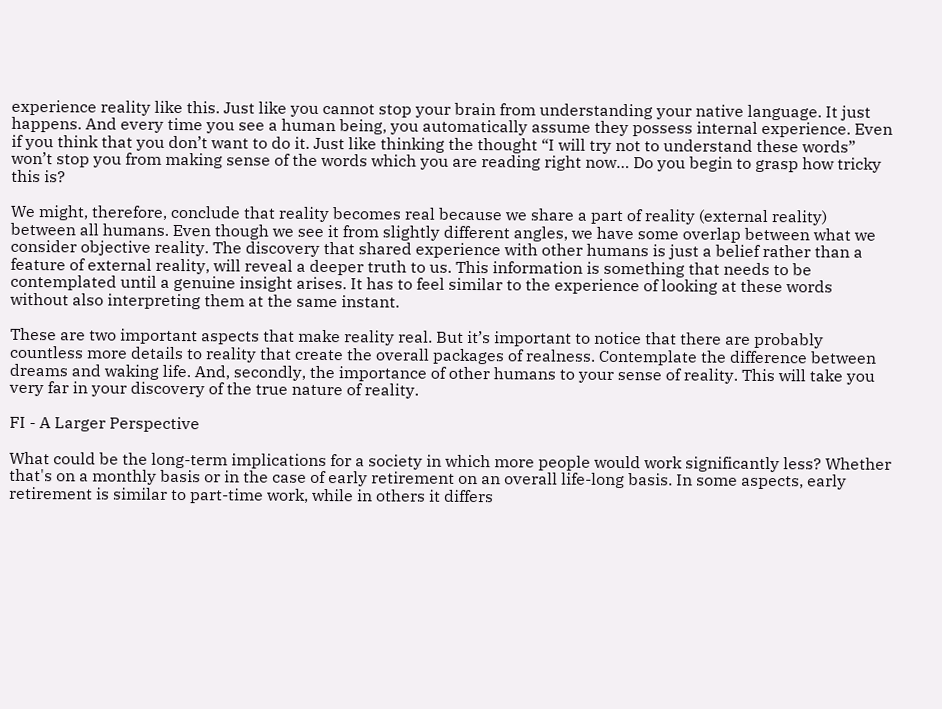experience reality like this. Just like you cannot stop your brain from understanding your native language. It just happens. And every time you see a human being, you automatically assume they possess internal experience. Even if you think that you don’t want to do it. Just like thinking the thought “I will try not to understand these words” won’t stop you from making sense of the words which you are reading right now… Do you begin to grasp how tricky this is?

We might, therefore, conclude that reality becomes real because we share a part of reality (external reality) between all humans. Even though we see it from slightly different angles, we have some overlap between what we consider objective reality. The discovery that shared experience with other humans is just a belief rather than a feature of external reality, will reveal a deeper truth to us. This information is something that needs to be contemplated until a genuine insight arises. It has to feel similar to the experience of looking at these words without also interpreting them at the same instant.

These are two important aspects that make reality real. But it’s important to notice that there are probably countless more details to reality that create the overall packages of realness. Contemplate the difference between dreams and waking life. And, secondly, the importance of other humans to your sense of reality. This will take you very far in your discovery of the true nature of reality.

FI - A Larger Perspective

What could be the long-term implications for a society in which more people would work significantly less? Whether that's on a monthly basis or in the case of early retirement on an overall life-long basis. In some aspects, early retirement is similar to part-time work, while in others it differs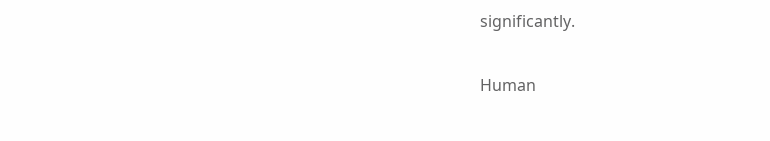significantly.

Human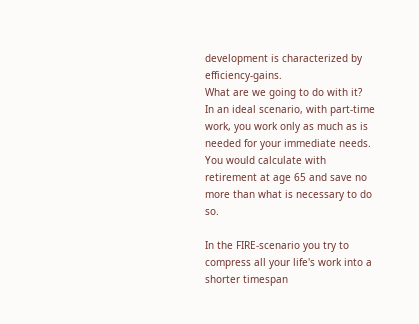development is characterized by efficiency-gains.
What are we going to do with it?
In an ideal scenario, with part-time work, you work only as much as is needed for your immediate needs. You would calculate with retirement at age 65 and save no more than what is necessary to do so.

In the FIRE-scenario you try to compress all your life's work into a shorter timespan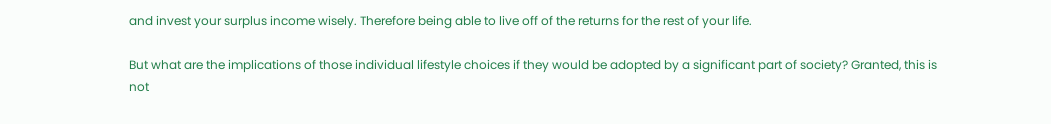and invest your surplus income wisely. Therefore being able to live off of the returns for the rest of your life.

But what are the implications of those individual lifestyle choices if they would be adopted by a significant part of society? Granted, this is not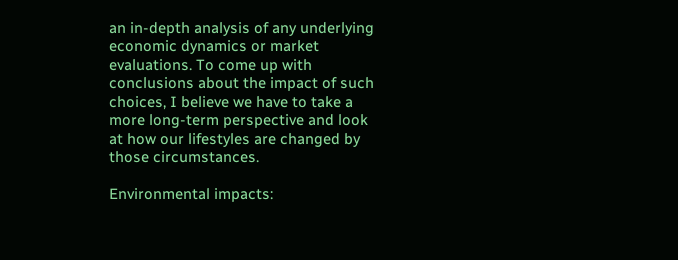an in-depth analysis of any underlying economic dynamics or market evaluations. To come up with conclusions about the impact of such choices, I believe we have to take a more long-term perspective and look at how our lifestyles are changed by those circumstances.

Environmental impacts: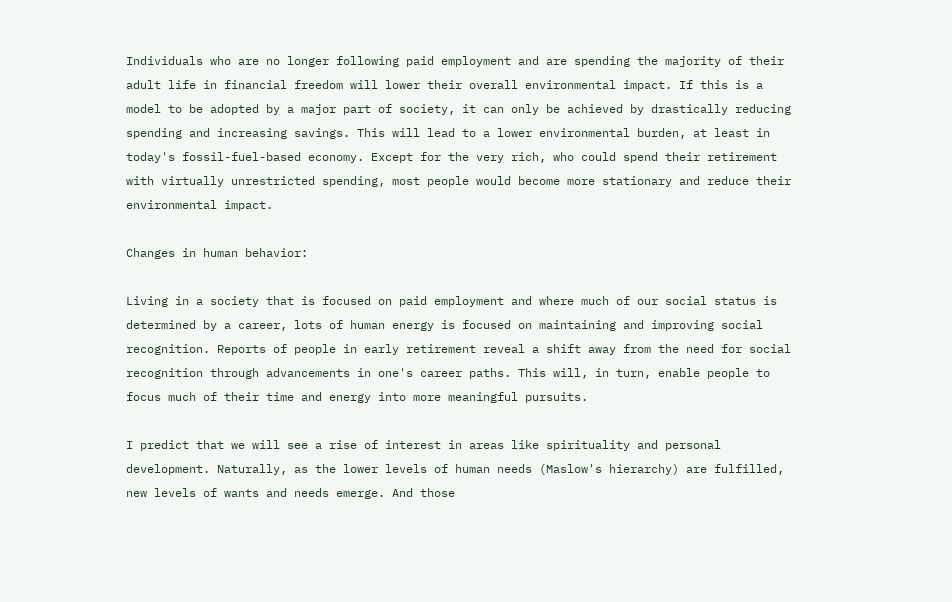Individuals who are no longer following paid employment and are spending the majority of their adult life in financial freedom will lower their overall environmental impact. If this is a model to be adopted by a major part of society, it can only be achieved by drastically reducing spending and increasing savings. This will lead to a lower environmental burden, at least in today's fossil-fuel-based economy. Except for the very rich, who could spend their retirement with virtually unrestricted spending, most people would become more stationary and reduce their environmental impact.

Changes in human behavior:

Living in a society that is focused on paid employment and where much of our social status is determined by a career, lots of human energy is focused on maintaining and improving social recognition. Reports of people in early retirement reveal a shift away from the need for social recognition through advancements in one's career paths. This will, in turn, enable people to focus much of their time and energy into more meaningful pursuits.

I predict that we will see a rise of interest in areas like spirituality and personal development. Naturally, as the lower levels of human needs (Maslow's hierarchy) are fulfilled, new levels of wants and needs emerge. And those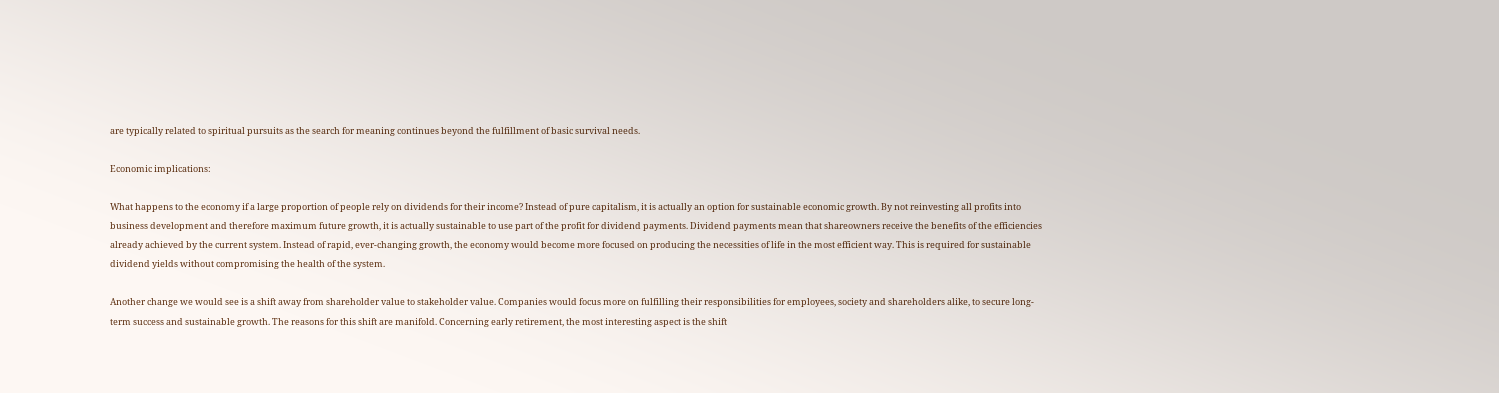are typically related to spiritual pursuits as the search for meaning continues beyond the fulfillment of basic survival needs.

Economic implications:

What happens to the economy if a large proportion of people rely on dividends for their income? Instead of pure capitalism, it is actually an option for sustainable economic growth. By not reinvesting all profits into business development and therefore maximum future growth, it is actually sustainable to use part of the profit for dividend payments. Dividend payments mean that shareowners receive the benefits of the efficiencies already achieved by the current system. Instead of rapid, ever-changing growth, the economy would become more focused on producing the necessities of life in the most efficient way. This is required for sustainable dividend yields without compromising the health of the system.

Another change we would see is a shift away from shareholder value to stakeholder value. Companies would focus more on fulfilling their responsibilities for employees, society and shareholders alike, to secure long-term success and sustainable growth. The reasons for this shift are manifold. Concerning early retirement, the most interesting aspect is the shift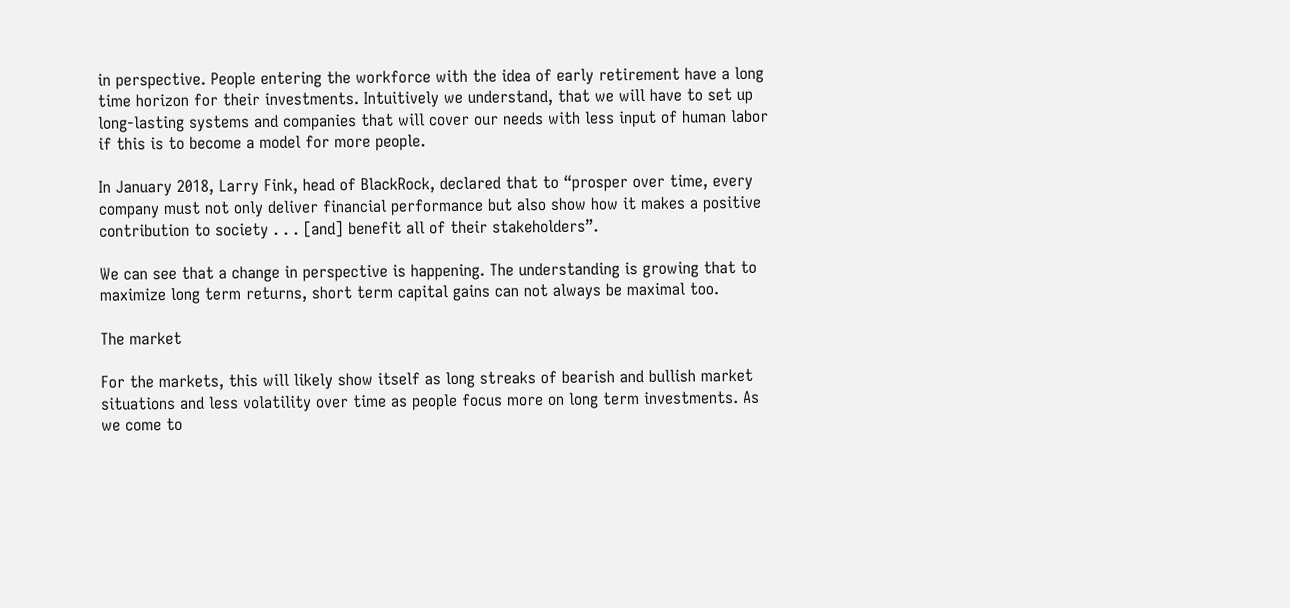in perspective. People entering the workforce with the idea of early retirement have a long time horizon for their investments. Intuitively we understand, that we will have to set up long-lasting systems and companies that will cover our needs with less input of human labor if this is to become a model for more people.

In January 2018, Larry Fink, head of BlackRock, declared that to “prosper over time, every company must not only deliver financial performance but also show how it makes a positive contribution to society . . . [and] benefit all of their stakeholders”.

We can see that a change in perspective is happening. The understanding is growing that to maximize long term returns, short term capital gains can not always be maximal too.

The market

For the markets, this will likely show itself as long streaks of bearish and bullish market situations and less volatility over time as people focus more on long term investments. As we come to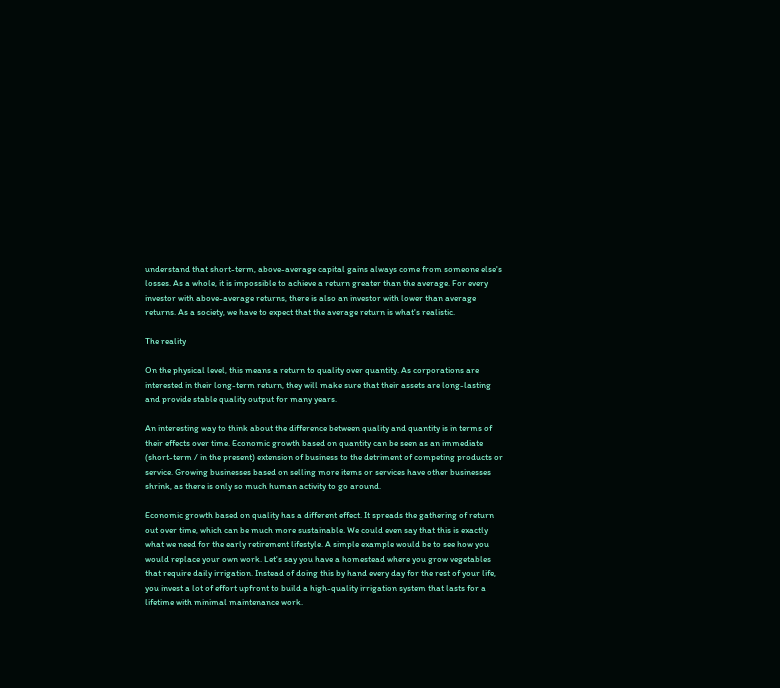understand that short-term, above-average capital gains always come from someone else's losses. As a whole, it is impossible to achieve a return greater than the average. For every investor with above-average returns, there is also an investor with lower than average returns. As a society, we have to expect that the average return is what's realistic.

The reality

On the physical level, this means a return to quality over quantity. As corporations are interested in their long-term return, they will make sure that their assets are long-lasting and provide stable quality output for many years.

An interesting way to think about the difference between quality and quantity is in terms of their effects over time. Economic growth based on quantity can be seen as an immediate (short-term / in the present) extension of business to the detriment of competing products or service. Growing businesses based on selling more items or services have other businesses shrink, as there is only so much human activity to go around.

Economic growth based on quality has a different effect. It spreads the gathering of return out over time, which can be much more sustainable. We could even say that this is exactly what we need for the early retirement lifestyle. A simple example would be to see how you would replace your own work. Let's say you have a homestead where you grow vegetables that require daily irrigation. Instead of doing this by hand every day for the rest of your life, you invest a lot of effort upfront to build a high-quality irrigation system that lasts for a lifetime with minimal maintenance work.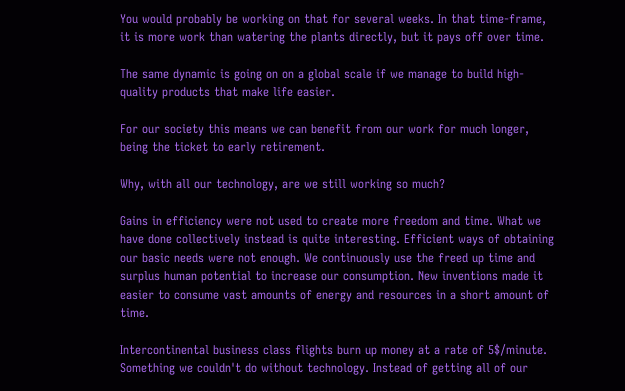You would probably be working on that for several weeks. In that time-frame, it is more work than watering the plants directly, but it pays off over time.

The same dynamic is going on on a global scale if we manage to build high-quality products that make life easier.

For our society this means we can benefit from our work for much longer, being the ticket to early retirement.

Why, with all our technology, are we still working so much?

Gains in efficiency were not used to create more freedom and time. What we have done collectively instead is quite interesting. Efficient ways of obtaining our basic needs were not enough. We continuously use the freed up time and surplus human potential to increase our consumption. New inventions made it easier to consume vast amounts of energy and resources in a short amount of time.

Intercontinental business class flights burn up money at a rate of 5$/minute. Something we couldn't do without technology. Instead of getting all of our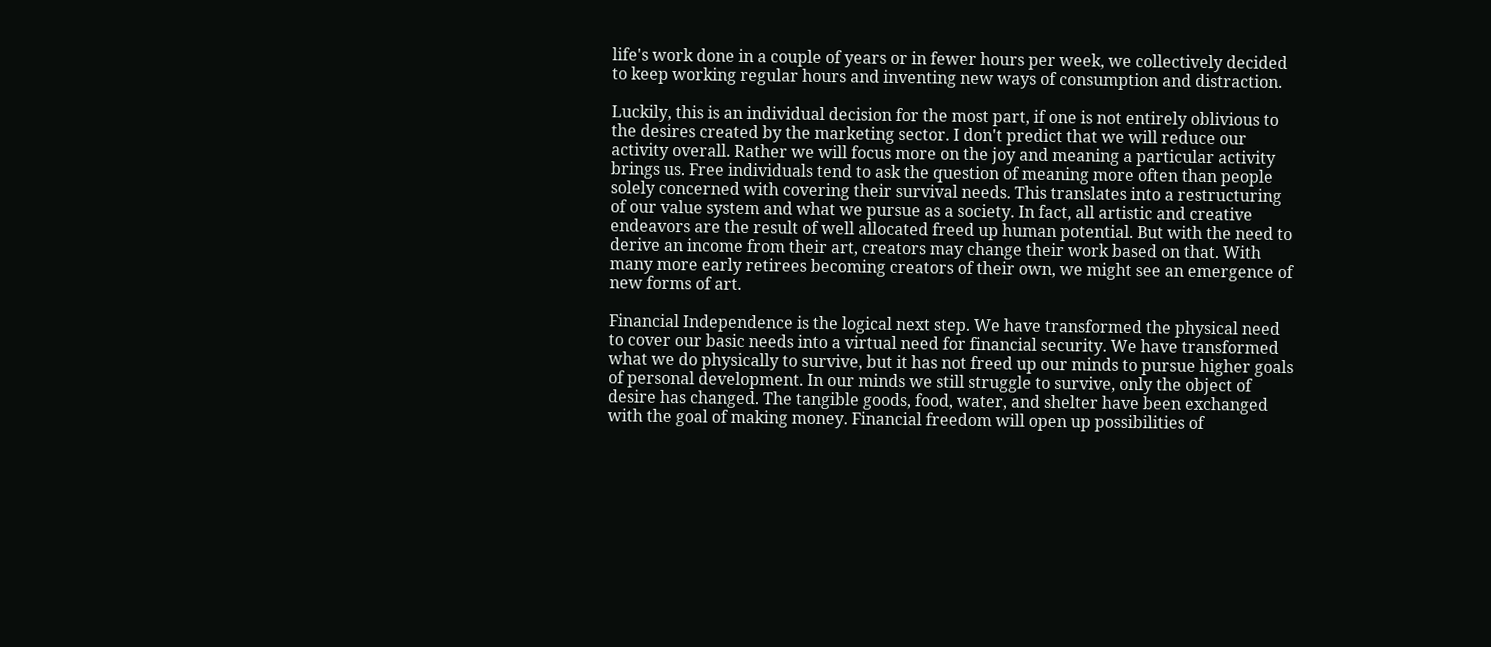life's work done in a couple of years or in fewer hours per week, we collectively decided to keep working regular hours and inventing new ways of consumption and distraction.

Luckily, this is an individual decision for the most part, if one is not entirely oblivious to the desires created by the marketing sector. I don't predict that we will reduce our activity overall. Rather we will focus more on the joy and meaning a particular activity brings us. Free individuals tend to ask the question of meaning more often than people solely concerned with covering their survival needs. This translates into a restructuring of our value system and what we pursue as a society. In fact, all artistic and creative endeavors are the result of well allocated freed up human potential. But with the need to derive an income from their art, creators may change their work based on that. With many more early retirees becoming creators of their own, we might see an emergence of new forms of art.

Financial Independence is the logical next step. We have transformed the physical need to cover our basic needs into a virtual need for financial security. We have transformed what we do physically to survive, but it has not freed up our minds to pursue higher goals of personal development. In our minds we still struggle to survive, only the object of desire has changed. The tangible goods, food, water, and shelter have been exchanged with the goal of making money. Financial freedom will open up possibilities of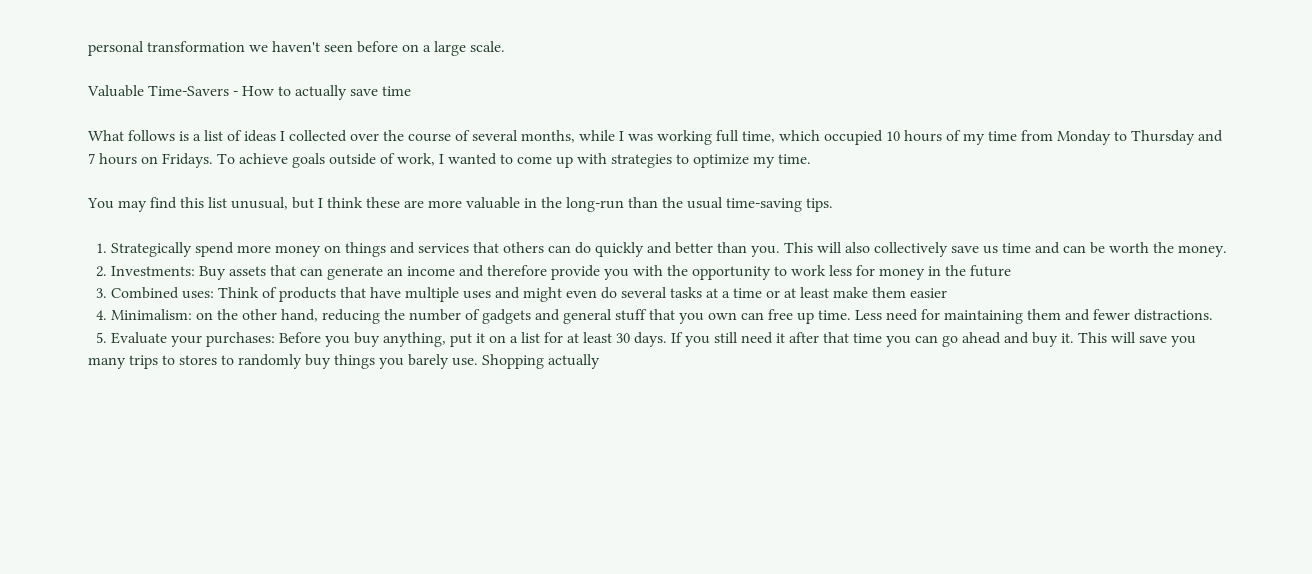personal transformation we haven't seen before on a large scale.

Valuable Time-Savers - How to actually save time

What follows is a list of ideas I collected over the course of several months, while I was working full time, which occupied 10 hours of my time from Monday to Thursday and 7 hours on Fridays. To achieve goals outside of work, I wanted to come up with strategies to optimize my time.

You may find this list unusual, but I think these are more valuable in the long-run than the usual time-saving tips.

  1. Strategically spend more money on things and services that others can do quickly and better than you. This will also collectively save us time and can be worth the money.
  2. Investments: Buy assets that can generate an income and therefore provide you with the opportunity to work less for money in the future
  3. Combined uses: Think of products that have multiple uses and might even do several tasks at a time or at least make them easier
  4. Minimalism: on the other hand, reducing the number of gadgets and general stuff that you own can free up time. Less need for maintaining them and fewer distractions.
  5. Evaluate your purchases: Before you buy anything, put it on a list for at least 30 days. If you still need it after that time you can go ahead and buy it. This will save you many trips to stores to randomly buy things you barely use. Shopping actually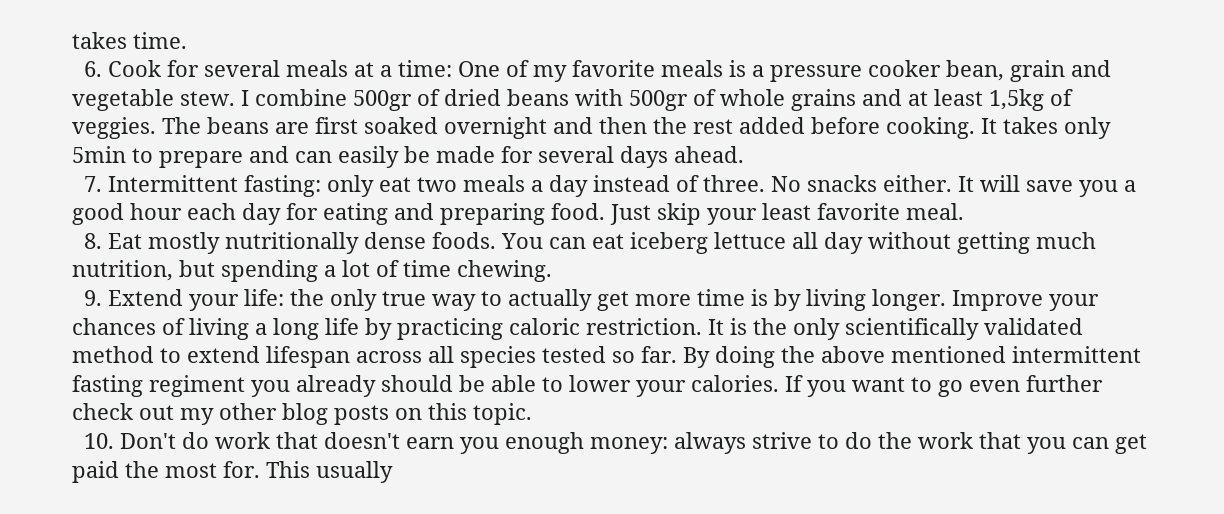takes time.
  6. Cook for several meals at a time: One of my favorite meals is a pressure cooker bean, grain and vegetable stew. I combine 500gr of dried beans with 500gr of whole grains and at least 1,5kg of veggies. The beans are first soaked overnight and then the rest added before cooking. It takes only 5min to prepare and can easily be made for several days ahead.
  7. Intermittent fasting: only eat two meals a day instead of three. No snacks either. It will save you a good hour each day for eating and preparing food. Just skip your least favorite meal.
  8. Eat mostly nutritionally dense foods. You can eat iceberg lettuce all day without getting much nutrition, but spending a lot of time chewing.
  9. Extend your life: the only true way to actually get more time is by living longer. Improve your chances of living a long life by practicing caloric restriction. It is the only scientifically validated method to extend lifespan across all species tested so far. By doing the above mentioned intermittent fasting regiment you already should be able to lower your calories. If you want to go even further check out my other blog posts on this topic.
  10. Don't do work that doesn't earn you enough money: always strive to do the work that you can get paid the most for. This usually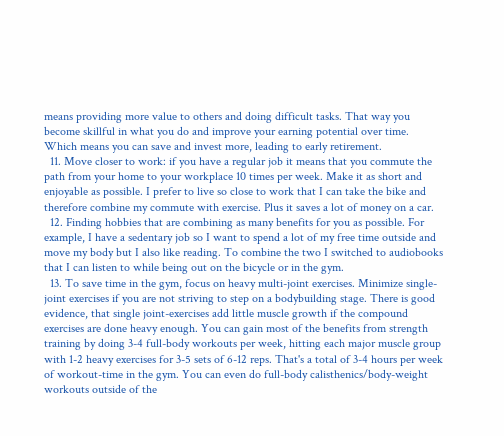means providing more value to others and doing difficult tasks. That way you become skillful in what you do and improve your earning potential over time. Which means you can save and invest more, leading to early retirement.
  11. Move closer to work: if you have a regular job it means that you commute the path from your home to your workplace 10 times per week. Make it as short and enjoyable as possible. I prefer to live so close to work that I can take the bike and therefore combine my commute with exercise. Plus it saves a lot of money on a car.
  12. Finding hobbies that are combining as many benefits for you as possible. For example, I have a sedentary job so I want to spend a lot of my free time outside and move my body but I also like reading. To combine the two I switched to audiobooks that I can listen to while being out on the bicycle or in the gym.
  13. To save time in the gym, focus on heavy multi-joint exercises. Minimize single-joint exercises if you are not striving to step on a bodybuilding stage. There is good evidence, that single joint-exercises add little muscle growth if the compound exercises are done heavy enough. You can gain most of the benefits from strength training by doing 3-4 full-body workouts per week, hitting each major muscle group with 1-2 heavy exercises for 3-5 sets of 6-12 reps. That's a total of 3-4 hours per week of workout-time in the gym. You can even do full-body calisthenics/body-weight workouts outside of the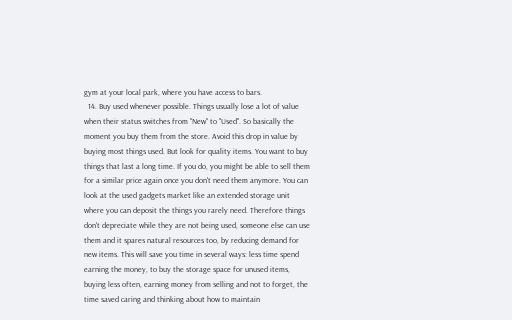gym at your local park, where you have access to bars.
  14. Buy used whenever possible. Things usually lose a lot of value when their status switches from "New" to "Used". So basically the moment you buy them from the store. Avoid this drop in value by buying most things used. But look for quality items. You want to buy things that last a long time. If you do, you might be able to sell them for a similar price again once you don't need them anymore. You can look at the used gadgets market like an extended storage unit where you can deposit the things you rarely need. Therefore things don't depreciate while they are not being used, someone else can use them and it spares natural resources too, by reducing demand for new items. This will save you time in several ways: less time spend earning the money, to buy the storage space for unused items, buying less often, earning money from selling and not to forget, the time saved caring and thinking about how to maintain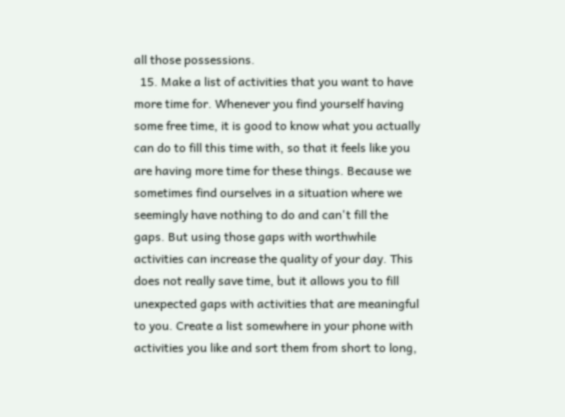all those possessions.
  15. Make a list of activities that you want to have more time for. Whenever you find yourself having some free time, it is good to know what you actually can do to fill this time with, so that it feels like you are having more time for these things. Because we sometimes find ourselves in a situation where we seemingly have nothing to do and can't fill the gaps. But using those gaps with worthwhile activities can increase the quality of your day. This does not really save time, but it allows you to fill unexpected gaps with activities that are meaningful to you. Create a list somewhere in your phone with activities you like and sort them from short to long,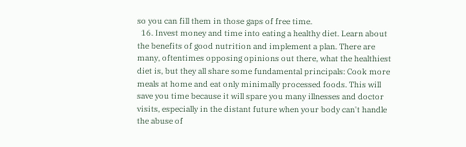so you can fill them in those gaps of free time.
  16. Invest money and time into eating a healthy diet. Learn about the benefits of good nutrition and implement a plan. There are many, oftentimes opposing opinions out there, what the healthiest diet is, but they all share some fundamental principals: Cook more meals at home and eat only minimally processed foods. This will save you time because it will spare you many illnesses and doctor visits, especially in the distant future when your body can't handle the abuse of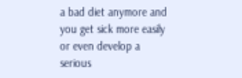a bad diet anymore and you get sick more easily or even develop a serious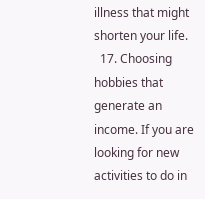illness that might shorten your life.
  17. Choosing hobbies that generate an income. If you are looking for new activities to do in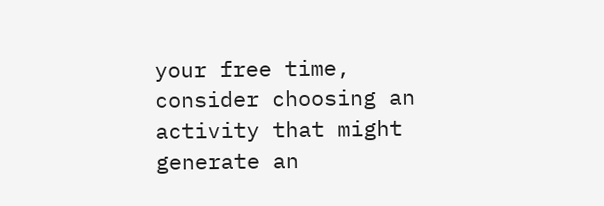your free time, consider choosing an activity that might generate an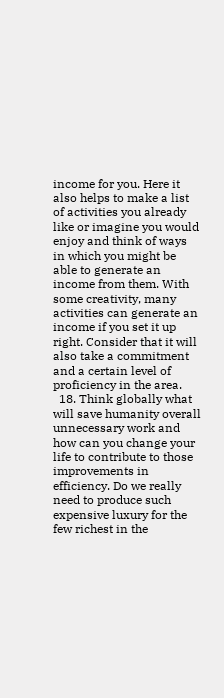income for you. Here it also helps to make a list of activities you already like or imagine you would enjoy and think of ways in which you might be able to generate an income from them. With some creativity, many activities can generate an income if you set it up right. Consider that it will also take a commitment and a certain level of proficiency in the area.
  18. Think globally what will save humanity overall unnecessary work and how can you change your life to contribute to those improvements in efficiency. Do we really need to produce such expensive luxury for the few richest in the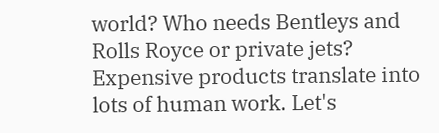world? Who needs Bentleys and Rolls Royce or private jets? Expensive products translate into lots of human work. Let's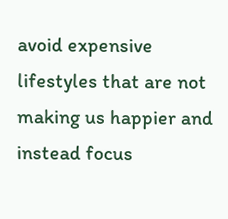avoid expensive lifestyles that are not making us happier and instead focus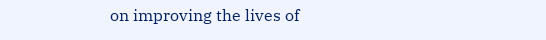on improving the lives of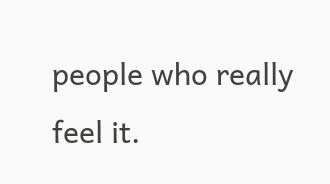people who really feel it.